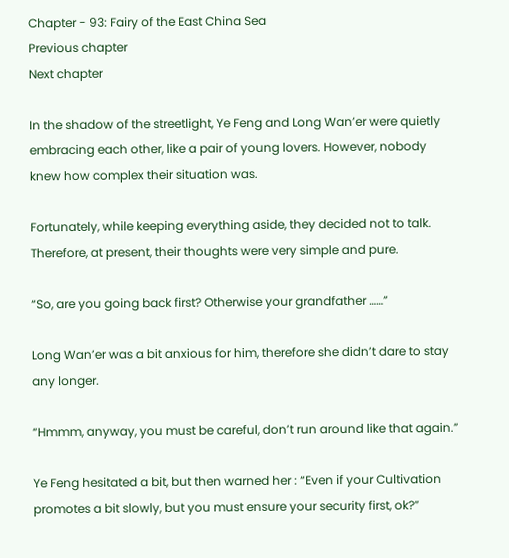Chapter - 93: Fairy of the East China Sea
Previous chapter
Next chapter

In the shadow of the streetlight, Ye Feng and Long Wan’er were quietly embracing each other, like a pair of young lovers. However, nobody knew how complex their situation was.

Fortunately, while keeping everything aside, they decided not to talk. Therefore, at present, their thoughts were very simple and pure.

“So, are you going back first? Otherwise your grandfather ……”

Long Wan’er was a bit anxious for him, therefore she didn’t dare to stay any longer.

“Hmmm, anyway, you must be careful, don’t run around like that again.”

Ye Feng hesitated a bit, but then warned her : “Even if your Cultivation promotes a bit slowly, but you must ensure your security first, ok?”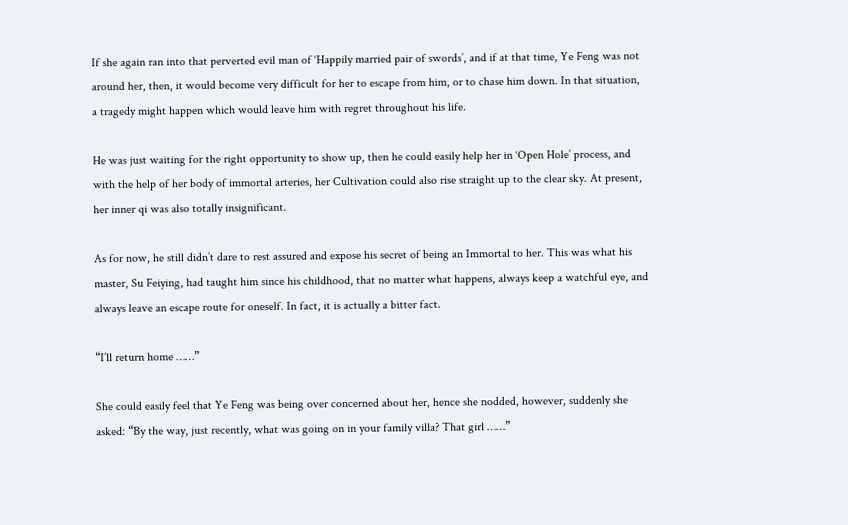If she again ran into that perverted evil man of ‘Happily married pair of swords’, and if at that time, Ye Feng was not around her, then, it would become very difficult for her to escape from him, or to chase him down. In that situation, a tragedy might happen which would leave him with regret throughout his life.

He was just waiting for the right opportunity to show up, then he could easily help her in ‘Open Hole’ process, and with the help of her body of immortal arteries, her Cultivation could also rise straight up to the clear sky. At present, her inner qi was also totally insignificant.

As for now, he still didn’t dare to rest assured and expose his secret of being an Immortal to her. This was what his master, Su Feiying, had taught him since his childhood, that no matter what happens, always keep a watchful eye, and always leave an escape route for oneself. In fact, it is actually a bitter fact.

“I’ll return home ……”

She could easily feel that Ye Feng was being over concerned about her, hence she nodded, however, suddenly she asked: “By the way, just recently, what was going on in your family villa? That girl ……”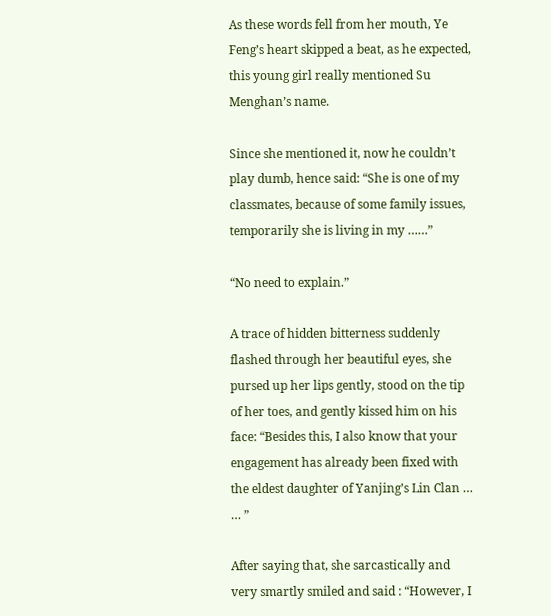As these words fell from her mouth, Ye Feng’s heart skipped a beat, as he expected, this young girl really mentioned Su Menghan’s name.

Since she mentioned it, now he couldn’t play dumb, hence said: “She is one of my classmates, because of some family issues, temporarily she is living in my ……”

“No need to explain.”

A trace of hidden bitterness suddenly flashed through her beautiful eyes, she pursed up her lips gently, stood on the tip of her toes, and gently kissed him on his face: “Besides this, I also know that your engagement has already been fixed with the eldest daughter of Yanjing’s Lin Clan … … ”

After saying that, she sarcastically and very smartly smiled and said : “However, I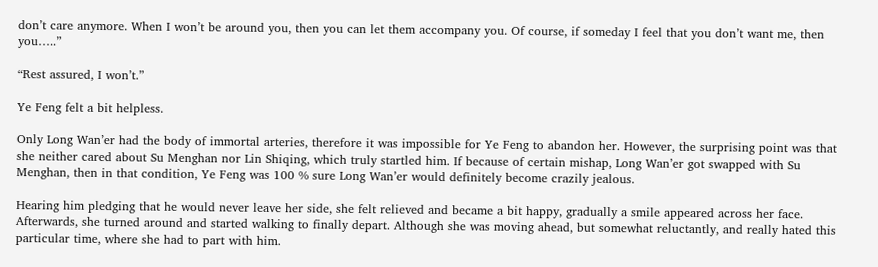don’t care anymore. When I won’t be around you, then you can let them accompany you. Of course, if someday I feel that you don’t want me, then you…..”

“Rest assured, I won’t.”

Ye Feng felt a bit helpless.

Only Long Wan’er had the body of immortal arteries, therefore it was impossible for Ye Feng to abandon her. However, the surprising point was that she neither cared about Su Menghan nor Lin Shiqing, which truly startled him. If because of certain mishap, Long Wan’er got swapped with Su Menghan, then in that condition, Ye Feng was 100 % sure Long Wan’er would definitely become crazily jealous.

Hearing him pledging that he would never leave her side, she felt relieved and became a bit happy, gradually a smile appeared across her face. Afterwards, she turned around and started walking to finally depart. Although she was moving ahead, but somewhat reluctantly, and really hated this particular time, where she had to part with him.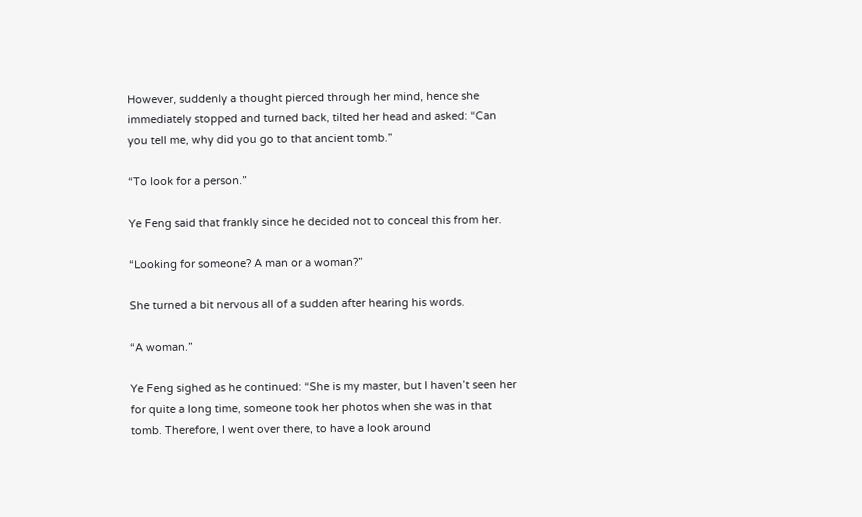However, suddenly a thought pierced through her mind, hence she immediately stopped and turned back, tilted her head and asked: “Can you tell me, why did you go to that ancient tomb.”

“To look for a person.”

Ye Feng said that frankly since he decided not to conceal this from her.

“Looking for someone? A man or a woman?”

She turned a bit nervous all of a sudden after hearing his words.

“A woman.”

Ye Feng sighed as he continued: “She is my master, but I haven’t seen her for quite a long time, someone took her photos when she was in that tomb. Therefore, I went over there, to have a look around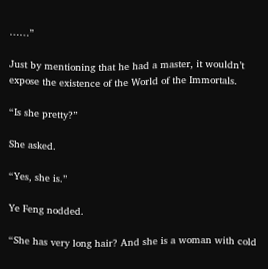……”

Just by mentioning that he had a master, it wouldn’t expose the existence of the World of the Immortals.

“Is she pretty?”

She asked.

“Yes, she is.”

Ye Feng nodded.

“She has very long hair? And she is a woman with cold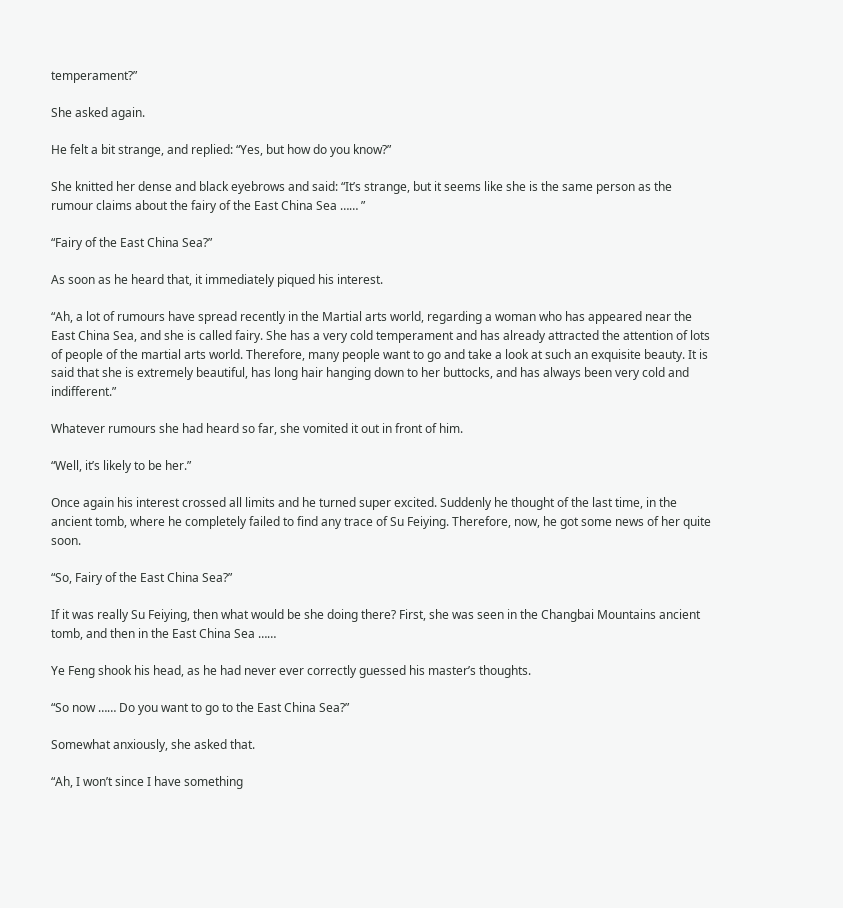temperament?”

She asked again.

He felt a bit strange, and replied: “Yes, but how do you know?”

She knitted her dense and black eyebrows and said: “It’s strange, but it seems like she is the same person as the rumour claims about the fairy of the East China Sea …… ”

“Fairy of the East China Sea?”

As soon as he heard that, it immediately piqued his interest.

“Ah, a lot of rumours have spread recently in the Martial arts world, regarding a woman who has appeared near the East China Sea, and she is called fairy. She has a very cold temperament and has already attracted the attention of lots of people of the martial arts world. Therefore, many people want to go and take a look at such an exquisite beauty. It is said that she is extremely beautiful, has long hair hanging down to her buttocks, and has always been very cold and indifferent.”

Whatever rumours she had heard so far, she vomited it out in front of him.

“Well, it’s likely to be her.”

Once again his interest crossed all limits and he turned super excited. Suddenly he thought of the last time, in the ancient tomb, where he completely failed to find any trace of Su Feiying. Therefore, now, he got some news of her quite soon.

“So, Fairy of the East China Sea?”

If it was really Su Feiying, then what would be she doing there? First, she was seen in the Changbai Mountains ancient tomb, and then in the East China Sea ……

Ye Feng shook his head, as he had never ever correctly guessed his master’s thoughts.

“So now …… Do you want to go to the East China Sea?”

Somewhat anxiously, she asked that.

“Ah, I won’t since I have something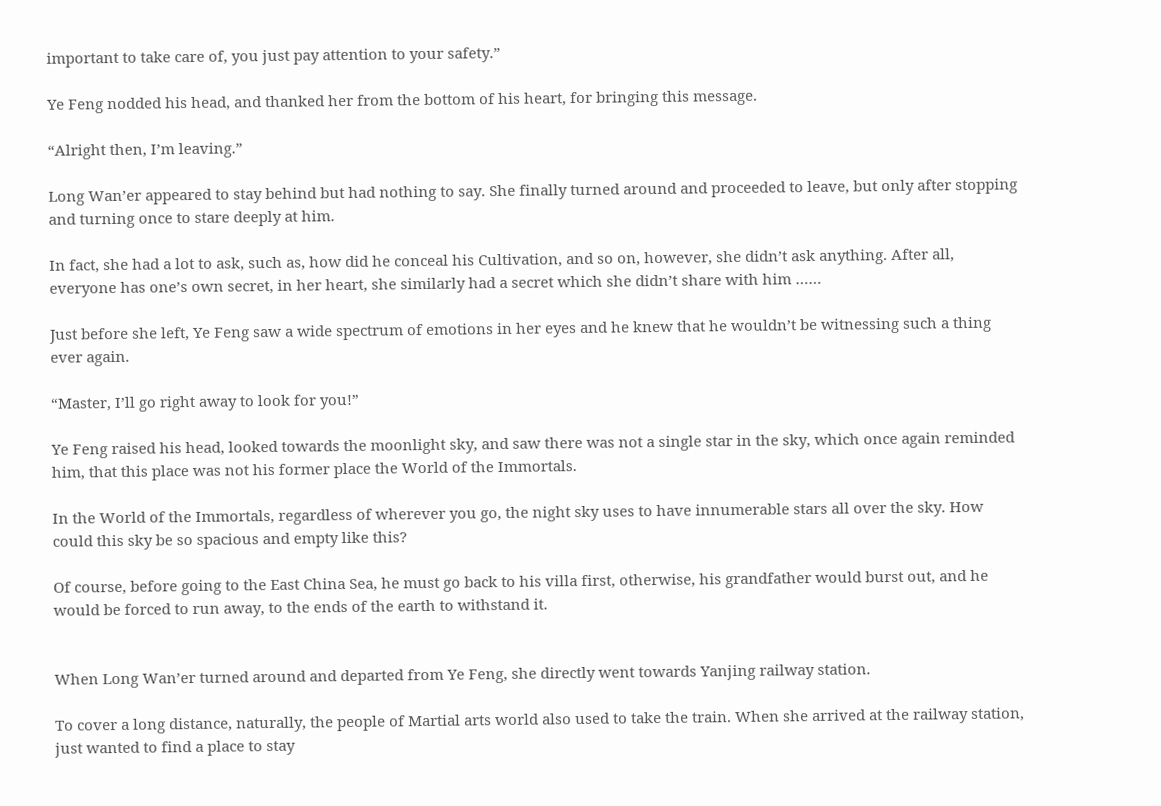important to take care of, you just pay attention to your safety.”

Ye Feng nodded his head, and thanked her from the bottom of his heart, for bringing this message.

“Alright then, I’m leaving.”

Long Wan’er appeared to stay behind but had nothing to say. She finally turned around and proceeded to leave, but only after stopping and turning once to stare deeply at him.

In fact, she had a lot to ask, such as, how did he conceal his Cultivation, and so on, however, she didn’t ask anything. After all, everyone has one’s own secret, in her heart, she similarly had a secret which she didn’t share with him ……

Just before she left, Ye Feng saw a wide spectrum of emotions in her eyes and he knew that he wouldn’t be witnessing such a thing ever again.

“Master, I’ll go right away to look for you!”

Ye Feng raised his head, looked towards the moonlight sky, and saw there was not a single star in the sky, which once again reminded him, that this place was not his former place the World of the Immortals.

In the World of the Immortals, regardless of wherever you go, the night sky uses to have innumerable stars all over the sky. How could this sky be so spacious and empty like this?

Of course, before going to the East China Sea, he must go back to his villa first, otherwise, his grandfather would burst out, and he would be forced to run away, to the ends of the earth to withstand it.


When Long Wan’er turned around and departed from Ye Feng, she directly went towards Yanjing railway station.

To cover a long distance, naturally, the people of Martial arts world also used to take the train. When she arrived at the railway station, just wanted to find a place to stay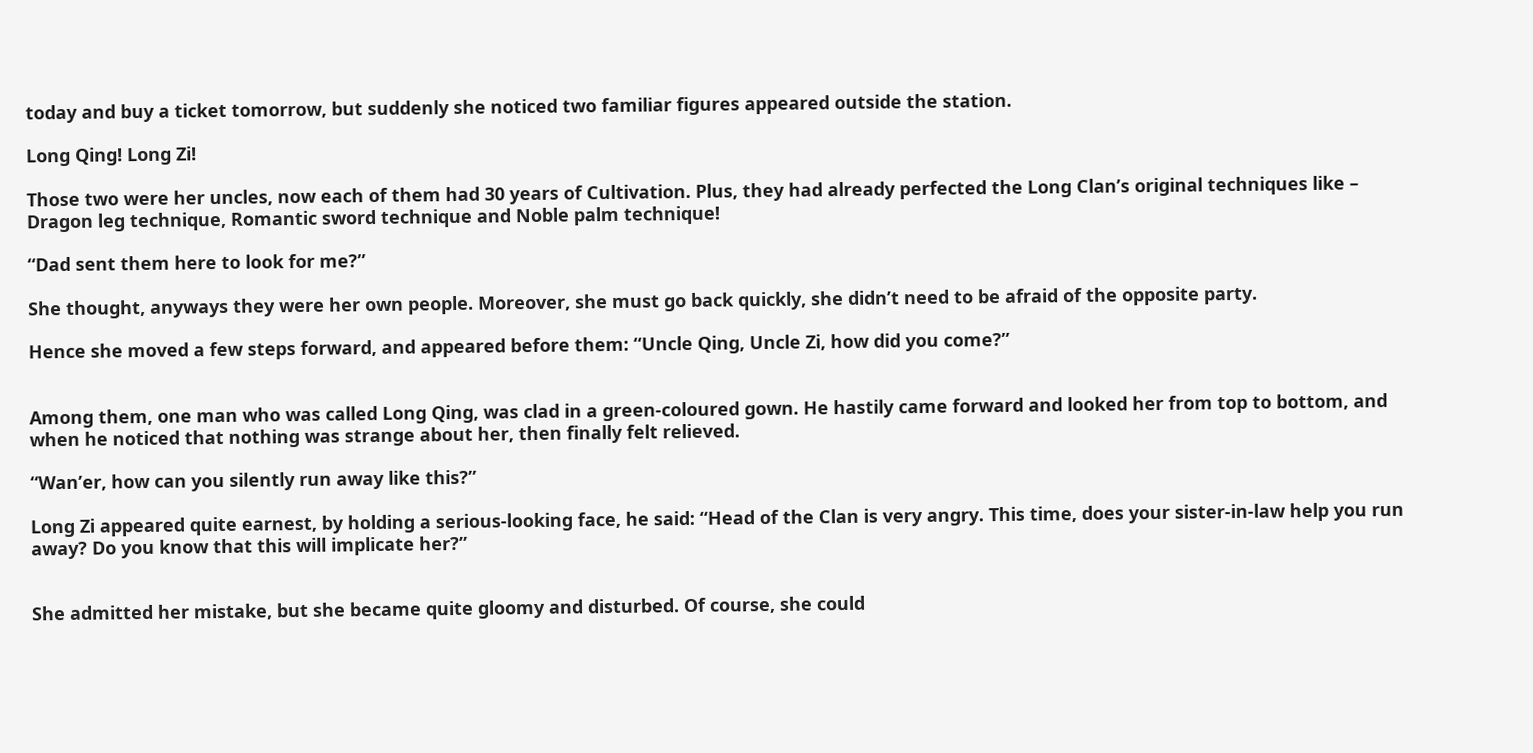today and buy a ticket tomorrow, but suddenly she noticed two familiar figures appeared outside the station.

Long Qing! Long Zi!

Those two were her uncles, now each of them had 30 years of Cultivation. Plus, they had already perfected the Long Clan’s original techniques like – Dragon leg technique, Romantic sword technique and Noble palm technique!

“Dad sent them here to look for me?”

She thought, anyways they were her own people. Moreover, she must go back quickly, she didn’t need to be afraid of the opposite party.

Hence she moved a few steps forward, and appeared before them: “Uncle Qing, Uncle Zi, how did you come?”


Among them, one man who was called Long Qing, was clad in a green-coloured gown. He hastily came forward and looked her from top to bottom, and when he noticed that nothing was strange about her, then finally felt relieved.

“Wan’er, how can you silently run away like this?”

Long Zi appeared quite earnest, by holding a serious-looking face, he said: “Head of the Clan is very angry. This time, does your sister-in-law help you run away? Do you know that this will implicate her?”


She admitted her mistake, but she became quite gloomy and disturbed. Of course, she could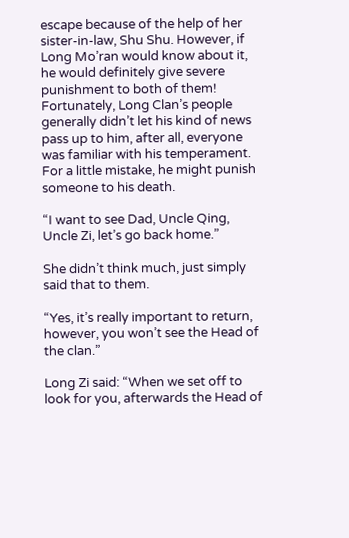escape because of the help of her sister-in-law, Shu Shu. However, if Long Mo’ran would know about it, he would definitely give severe punishment to both of them! Fortunately, Long Clan’s people generally didn’t let his kind of news pass up to him, after all, everyone was familiar with his temperament. For a little mistake, he might punish someone to his death.

“I want to see Dad, Uncle Qing, Uncle Zi, let’s go back home.”

She didn’t think much, just simply said that to them.

“Yes, it’s really important to return, however, you won’t see the Head of the clan.”

Long Zi said: “When we set off to look for you, afterwards the Head of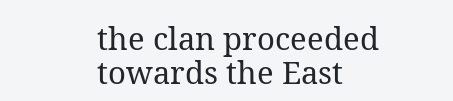the clan proceeded towards the East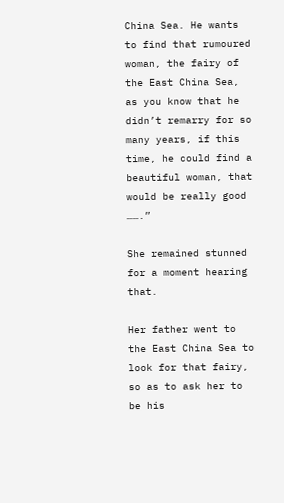China Sea. He wants to find that rumoured woman, the fairy of the East China Sea, as you know that he didn’t remarry for so many years, if this time, he could find a beautiful woman, that would be really good …….”

She remained stunned for a moment hearing that.

Her father went to the East China Sea to look for that fairy, so as to ask her to be his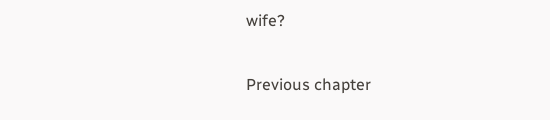wife?

Previous chapter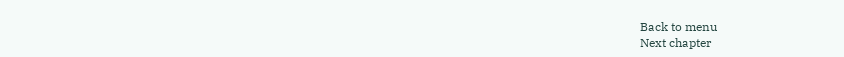Back to menu
Next chapter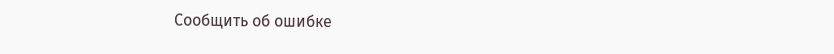Сообщить об ошибке